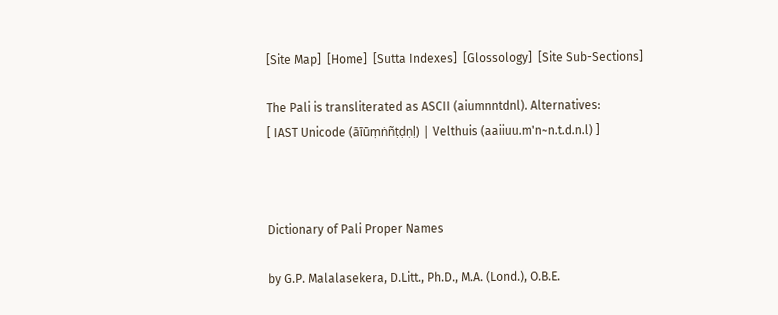[Site Map]  [Home]  [Sutta Indexes]  [Glossology]  [Site Sub-Sections]

The Pali is transliterated as ASCII (aiumnntdnl). Alternatives:
[ IAST Unicode (āīūṃṅñṭḍṇḷ) | Velthuis (aaiiuu.m'n~n.t.d.n.l) ]



Dictionary of Pali Proper Names

by G.P. Malalasekera, D.Litt., Ph.D., M.A. (Lond.), O.B.E.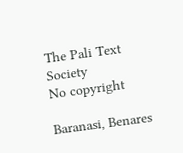The Pali Text Society
No copyright

Baranasi, Benares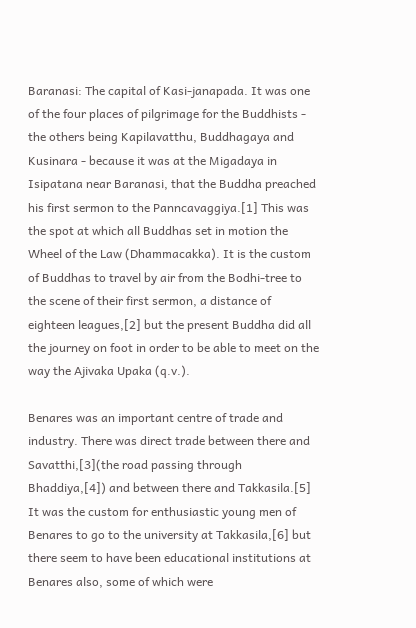Baranasi: The capital of Kasi-janapada. It was one of the four places of pilgrimage for the Buddhists - the others being Kapilavatthu, Buddhagaya and Kusinara - because it was at the Migadaya in Isipatana near Baranasi, that the Buddha preached his first sermon to the Panncavaggiya.[1] This was the spot at which all Buddhas set in motion the Wheel of the Law (Dhammacakka). It is the custom of Buddhas to travel by air from the Bodhi-tree to the scene of their first sermon, a distance of eighteen leagues,[2] but the present Buddha did all the journey on foot in order to be able to meet on the way the Ajivaka Upaka (q.v.).

Benares was an important centre of trade and industry. There was direct trade between there and Savatthi,[3](the road passing through Bhaddiya,[4]) and between there and Takkasila.[5] It was the custom for enthusiastic young men of Benares to go to the university at Takkasila,[6] but there seem to have been educational institutions at Benares also, some of which were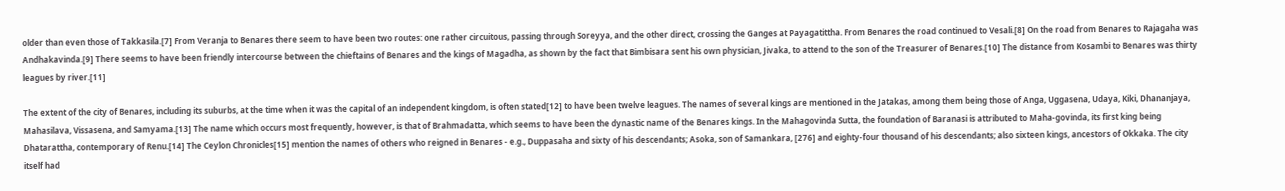older than even those of Takkasila.[7] From Veranja to Benares there seem to have been two routes: one rather circuitous, passing through Soreyya, and the other direct, crossing the Ganges at Payagatittha. From Benares the road continued to Vesali.[8] On the road from Benares to Rajagaha was Andhakavinda.[9] There seems to have been friendly intercourse between the chieftains of Benares and the kings of Magadha, as shown by the fact that Bimbisara sent his own physician, Jivaka, to attend to the son of the Treasurer of Benares.[10] The distance from Kosambi to Benares was thirty leagues by river.[11]

The extent of the city of Benares, including its suburbs, at the time when it was the capital of an independent kingdom, is often stated[12] to have been twelve leagues. The names of several kings are mentioned in the Jatakas, among them being those of Anga, Uggasena, Udaya, Kiki, Dhananjaya, Mahasilava, Vissasena, and Samyama.[13] The name which occurs most frequently, however, is that of Brahmadatta, which seems to have been the dynastic name of the Benares kings. In the Mahagovinda Sutta, the foundation of Baranasi is attributed to Maha-govinda, its first king being Dhatarattha, contemporary of Renu.[14] The Ceylon Chronicles[15] mention the names of others who reigned in Benares - e.g., Duppasaha and sixty of his descendants; Asoka, son of Samankara, [276] and eighty-four thousand of his descendants; also sixteen kings, ancestors of Okkaka. The city itself had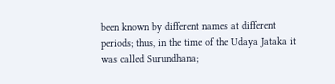been known by different names at different periods; thus, in the time of the Udaya Jataka it was called Surundhana;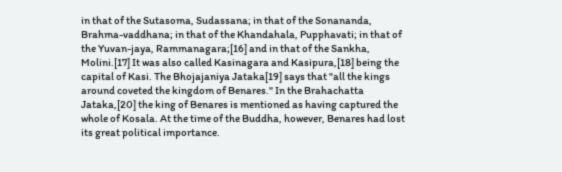in that of the Sutasoma, Sudassana; in that of the Sonananda, Brahma-vaddhana; in that of the Khandahala, Pupphavati; in that of the Yuvan-jaya, Rammanagara;[16] and in that of the Sankha, Molini.[17] It was also called Kasinagara and Kasipura,[18] being the capital of Kasi. The Bhojajaniya Jataka[19] says that "all the kings around coveted the kingdom of Benares." In the Brahachatta Jataka,[20] the king of Benares is mentioned as having captured the whole of Kosala. At the time of the Buddha, however, Benares had lost its great political importance.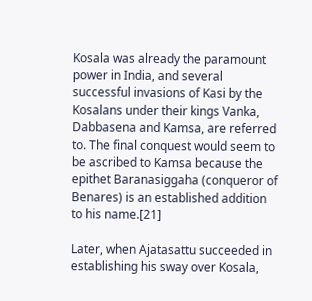Kosala was already the paramount power in India, and several successful invasions of Kasi by the Kosalans under their kings Vanka, Dabbasena and Kamsa, are referred to. The final conquest would seem to be ascribed to Kamsa because the epithet Baranasiggaha (conqueror of Benares) is an established addition to his name.[21]

Later, when Ajatasattu succeeded in establishing his sway over Kosala,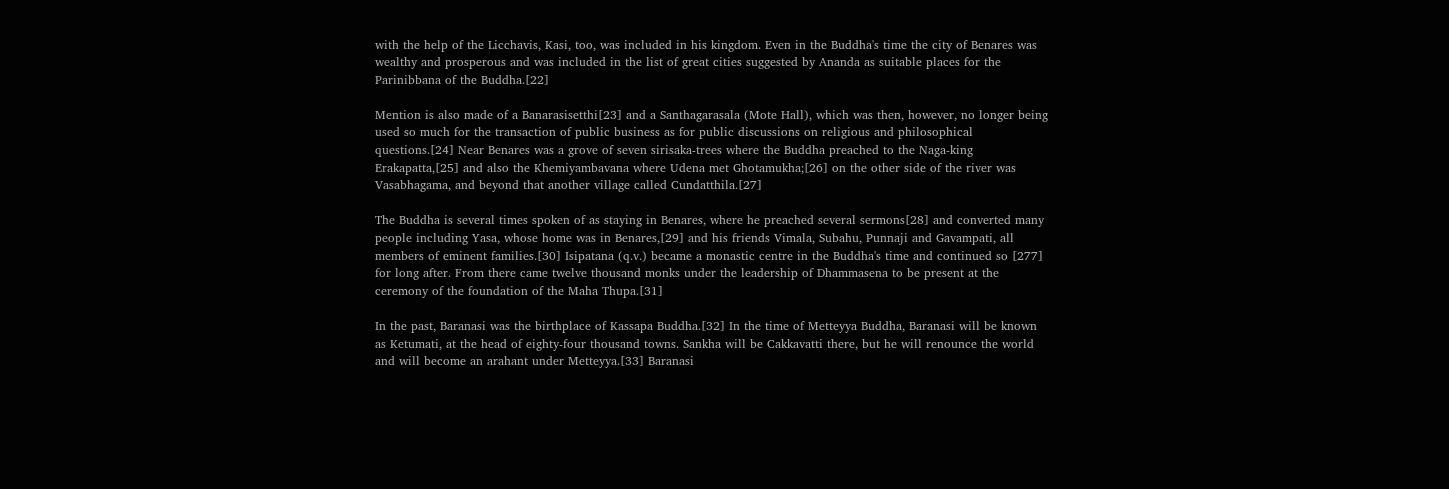with the help of the Licchavis, Kasi, too, was included in his kingdom. Even in the Buddha's time the city of Benares was wealthy and prosperous and was included in the list of great cities suggested by Ananda as suitable places for the Parinibbana of the Buddha.[22]

Mention is also made of a Banarasisetthi[23] and a Santhagarasala (Mote Hall), which was then, however, no longer being used so much for the transaction of public business as for public discussions on religious and philosophical questions.[24] Near Benares was a grove of seven sirisaka-trees where the Buddha preached to the Naga-king Erakapatta,[25] and also the Khemiyambavana where Udena met Ghotamukha;[26] on the other side of the river was Vasabhagama, and beyond that another village called Cundatthila.[27]

The Buddha is several times spoken of as staying in Benares, where he preached several sermons[28] and converted many people including Yasa, whose home was in Benares,[29] and his friends Vimala, Subahu, Punnaji and Gavampati, all members of eminent families.[30] Isipatana (q.v.) became a monastic centre in the Buddha's time and continued so [277] for long after. From there came twelve thousand monks under the leadership of Dhammasena to be present at the ceremony of the foundation of the Maha Thupa.[31]

In the past, Baranasi was the birthplace of Kassapa Buddha.[32] In the time of Metteyya Buddha, Baranasi will be known as Ketumati, at the head of eighty-four thousand towns. Sankha will be Cakkavatti there, but he will renounce the world and will become an arahant under Metteyya.[33] Baranasi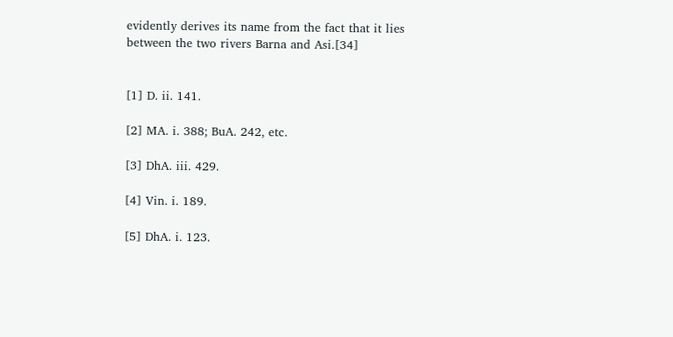evidently derives its name from the fact that it lies between the two rivers Barna and Asi.[34]


[1] D. ii. 141.

[2] MA. i. 388; BuA. 242, etc.

[3] DhA. iii. 429.

[4] Vin. i. 189.

[5] DhA. i. 123.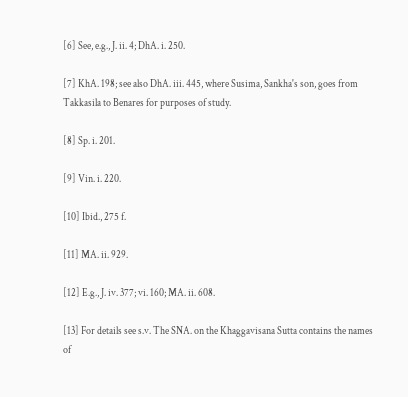[6] See, e.g., J. ii. 4; DhA. i. 250.

[7] KhA. 198; see also DhA. iii. 445, where Susima, Sankha's son, goes from Takkasila to Benares for purposes of study.

[8] Sp. i. 201.

[9] Vin. i. 220.

[10] Ibid., 275 f.

[11] MA. ii. 929.

[12] E.g., J. iv. 377; vi. 160; MA. ii. 608.

[13] For details see s.v. The SNA. on the Khaggavisana Sutta contains the names of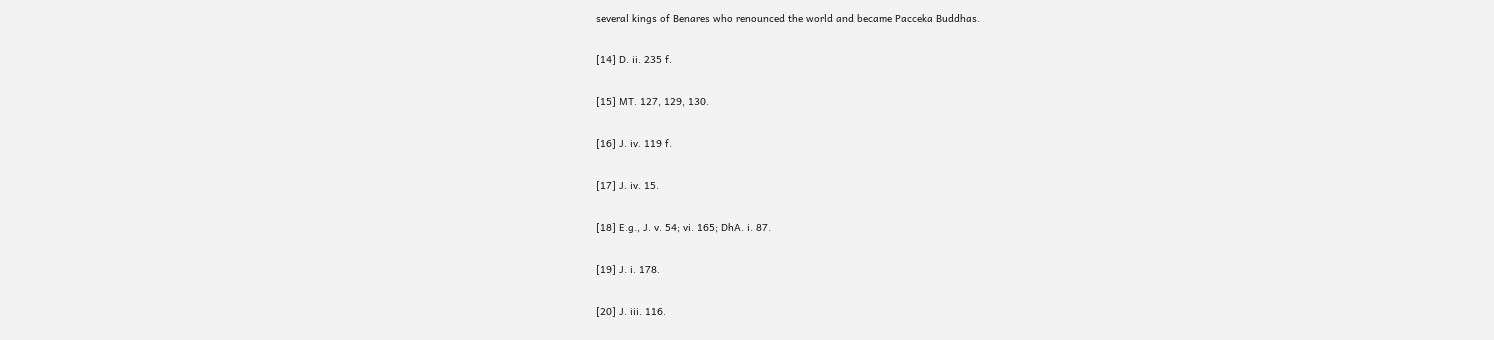several kings of Benares who renounced the world and became Pacceka Buddhas.

[14] D. ii. 235 f.

[15] MT. 127, 129, 130.

[16] J. iv. 119 f.

[17] J. iv. 15.

[18] E.g., J. v. 54; vi. 165; DhA. i. 87.

[19] J. i. 178.

[20] J. iii. 116.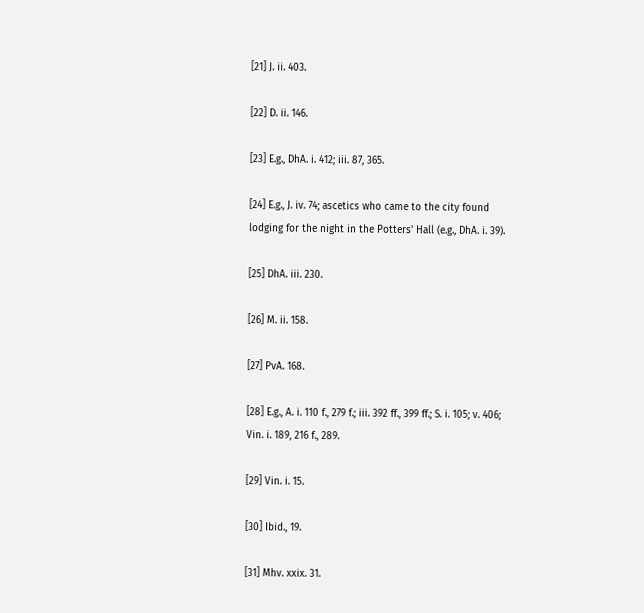[21] J. ii. 403.

[22] D. ii. 146.

[23] E.g., DhA. i. 412; iii. 87, 365.

[24] E.g., J. iv. 74; ascetics who came to the city found lodging for the night in the Potters' Hall (e.g., DhA. i. 39).

[25] DhA. iii. 230.

[26] M. ii. 158.

[27] PvA. 168.

[28] E.g., A. i. 110 f., 279 f.; iii. 392 ff., 399 ff.; S. i. 105; v. 406; Vin. i. 189, 216 f., 289.

[29] Vin. i. 15.

[30] Ibid., 19.

[31] Mhv. xxix. 31.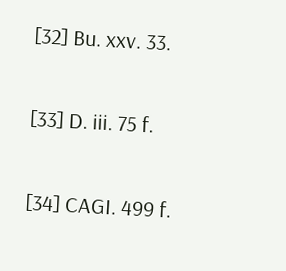[32] Bu. xxv. 33.

[33] D. iii. 75 f.

[34] CAGI. 499 f.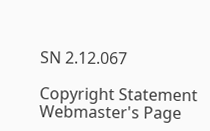SN 2.12.067

Copyright Statement   Webmaster's Page